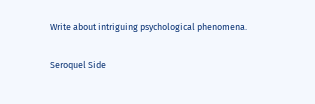Write about intriguing psychological phenomena.

Seroquel Side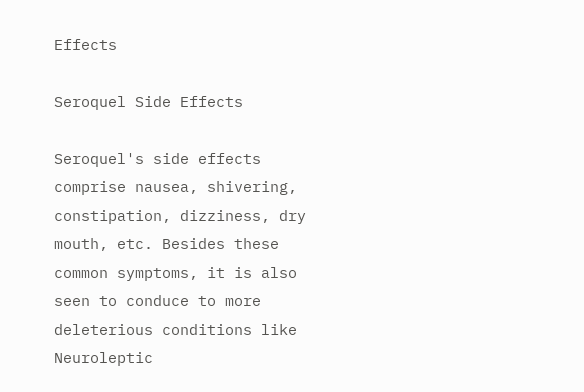Effects

Seroquel Side Effects

Seroquel's side effects comprise nausea, shivering, constipation, dizziness, dry mouth, etc. Besides these common symptoms, it is also seen to conduce to more deleterious conditions like Neuroleptic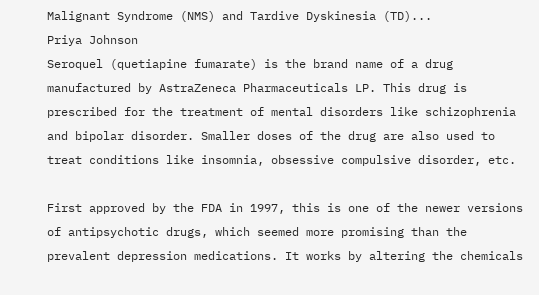Malignant Syndrome (NMS) and Tardive Dyskinesia (TD)...
Priya Johnson
Seroquel (quetiapine fumarate) is the brand name of a drug manufactured by AstraZeneca Pharmaceuticals LP. This drug is prescribed for the treatment of mental disorders like schizophrenia and bipolar disorder. Smaller doses of the drug are also used to treat conditions like insomnia, obsessive compulsive disorder, etc.

First approved by the FDA in 1997, this is one of the newer versions of antipsychotic drugs, which seemed more promising than the prevalent depression medications. It works by altering the chemicals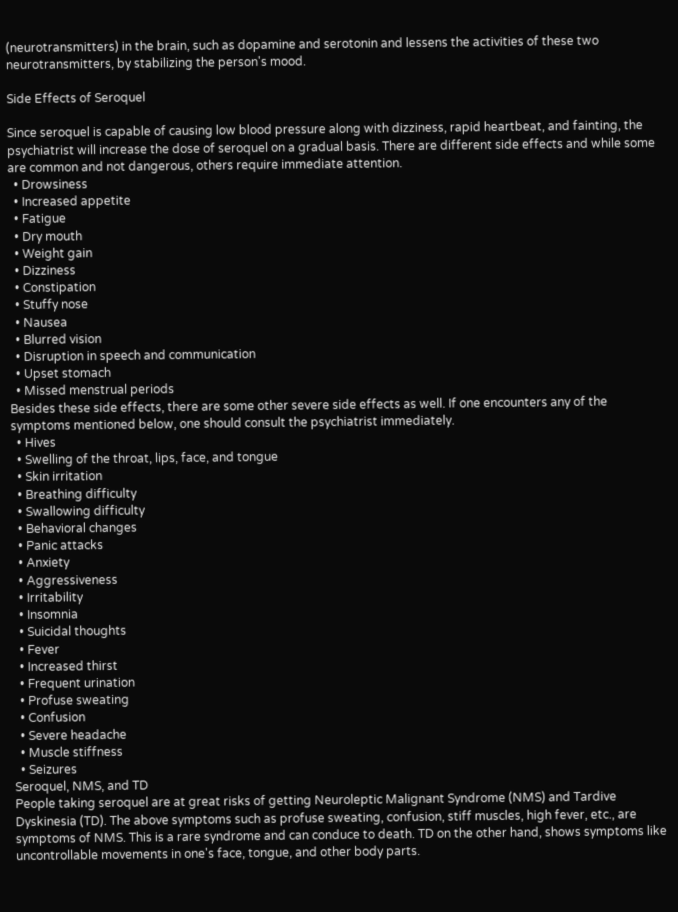(neurotransmitters) in the brain, such as dopamine and serotonin and lessens the activities of these two neurotransmitters, by stabilizing the person's mood.

Side Effects of Seroquel

Since seroquel is capable of causing low blood pressure along with dizziness, rapid heartbeat, and fainting, the psychiatrist will increase the dose of seroquel on a gradual basis. There are different side effects and while some are common and not dangerous, others require immediate attention.
  • Drowsiness
  • Increased appetite
  • Fatigue
  • Dry mouth
  • Weight gain
  • Dizziness
  • Constipation
  • Stuffy nose
  • Nausea
  • Blurred vision
  • Disruption in speech and communication
  • Upset stomach
  • Missed menstrual periods
Besides these side effects, there are some other severe side effects as well. If one encounters any of the symptoms mentioned below, one should consult the psychiatrist immediately.
  • Hives
  • Swelling of the throat, lips, face, and tongue
  • Skin irritation
  • Breathing difficulty
  • Swallowing difficulty
  • Behavioral changes
  • Panic attacks
  • Anxiety
  • Aggressiveness
  • Irritability
  • Insomnia
  • Suicidal thoughts
  • Fever
  • Increased thirst
  • Frequent urination
  • Profuse sweating
  • Confusion
  • Severe headache
  • Muscle stiffness
  • Seizures
Seroquel, NMS, and TD
People taking seroquel are at great risks of getting Neuroleptic Malignant Syndrome (NMS) and Tardive Dyskinesia (TD). The above symptoms such as profuse sweating, confusion, stiff muscles, high fever, etc., are symptoms of NMS. This is a rare syndrome and can conduce to death. TD on the other hand, shows symptoms like uncontrollable movements in one's face, tongue, and other body parts.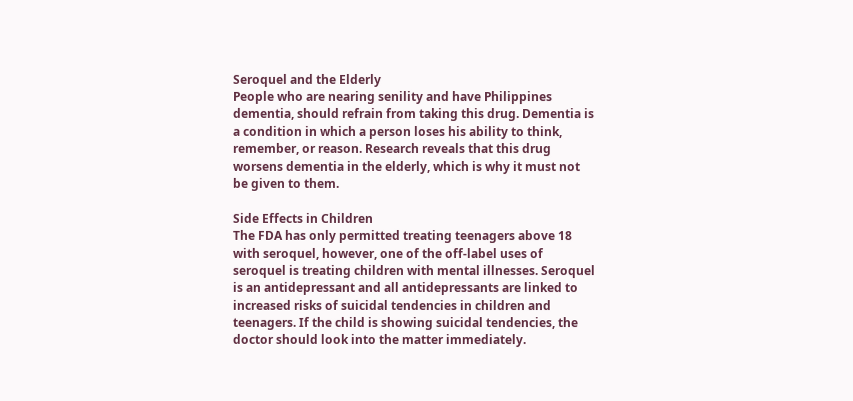Seroquel and the Elderly
People who are nearing senility and have Philippines dementia, should refrain from taking this drug. Dementia is a condition in which a person loses his ability to think, remember, or reason. Research reveals that this drug worsens dementia in the elderly, which is why it must not be given to them.

Side Effects in Children
The FDA has only permitted treating teenagers above 18 with seroquel, however, one of the off-label uses of seroquel is treating children with mental illnesses. Seroquel is an antidepressant and all antidepressants are linked to increased risks of suicidal tendencies in children and teenagers. If the child is showing suicidal tendencies, the doctor should look into the matter immediately.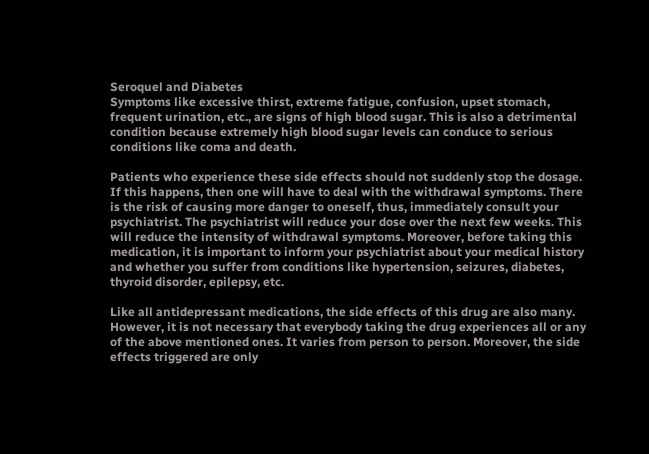Seroquel and Diabetes
Symptoms like excessive thirst, extreme fatigue, confusion, upset stomach, frequent urination, etc., are signs of high blood sugar. This is also a detrimental condition because extremely high blood sugar levels can conduce to serious conditions like coma and death.

Patients who experience these side effects should not suddenly stop the dosage. If this happens, then one will have to deal with the withdrawal symptoms. There is the risk of causing more danger to oneself, thus, immediately consult your psychiatrist. The psychiatrist will reduce your dose over the next few weeks. This will reduce the intensity of withdrawal symptoms. Moreover, before taking this medication, it is important to inform your psychiatrist about your medical history and whether you suffer from conditions like hypertension, seizures, diabetes, thyroid disorder, epilepsy, etc.

Like all antidepressant medications, the side effects of this drug are also many. However, it is not necessary that everybody taking the drug experiences all or any of the above mentioned ones. It varies from person to person. Moreover, the side effects triggered are only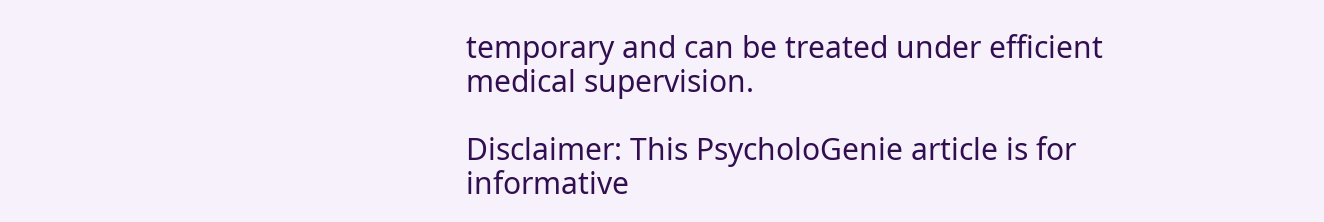temporary and can be treated under efficient medical supervision.

Disclaimer: This PsycholoGenie article is for informative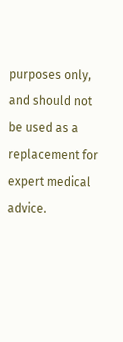purposes only, and should not be used as a replacement for expert medical advice.